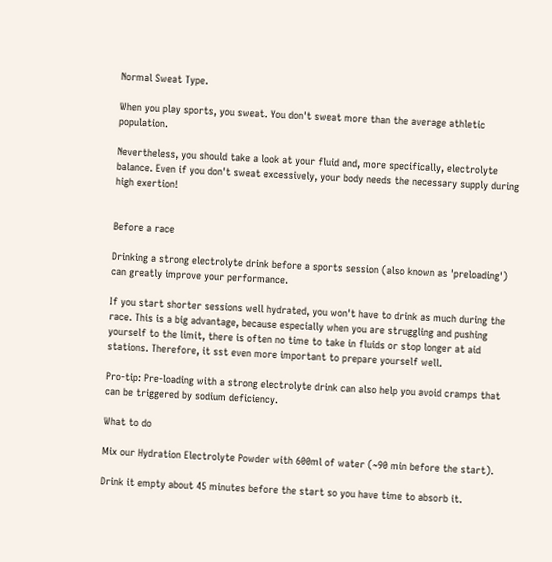Normal Sweat Type.

When you play sports, you sweat. You don't sweat more than the average athletic population.

Nevertheless, you should take a look at your fluid and, more specifically, electrolyte balance. Even if you don't sweat excessively, your body needs the necessary supply during high exertion!


Before a race

Drinking a strong electrolyte drink before a sports session (also known as 'preloading') can greatly improve your performance.

If you start shorter sessions well hydrated, you won't have to drink as much during the race. This is a big advantage, because especially when you are struggling and pushing yourself to the limit, there is often no time to take in fluids or stop longer at aid stations. Therefore, it sst even more important to prepare yourself well.

Pro-tip: Pre-loading with a strong electrolyte drink can also help you avoid cramps that can be triggered by sodium deficiency.

What to do

Mix our Hydration Electrolyte Powder with 600ml of water (~90 min before the start).

Drink it empty about 45 minutes before the start so you have time to absorb it.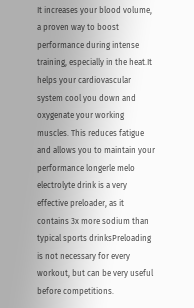It increases your blood volume, a proven way to boost performance during intense training, especially in the heat.It helps your cardiovascular system cool you down and oxygenate your working muscles. This reduces fatigue and allows you to maintain your performance longerle melo electrolyte drink is a very effective preloader, as it contains 3x more sodium than typical sports drinksPreloading is not necessary for every workout, but can be very useful before competitions.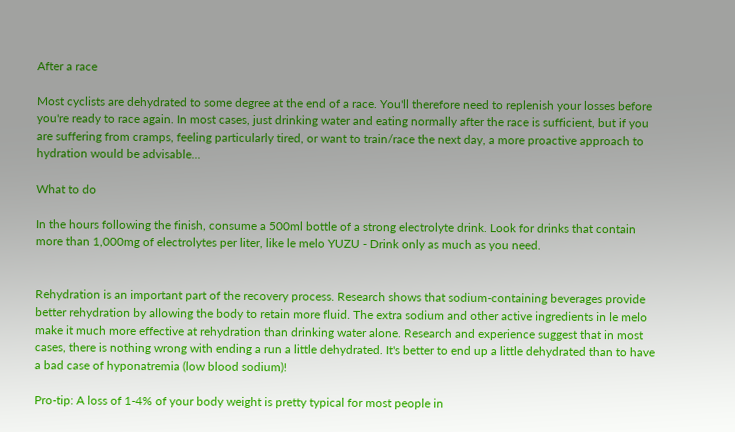After a race

Most cyclists are dehydrated to some degree at the end of a race. You'll therefore need to replenish your losses before you're ready to race again. In most cases, just drinking water and eating normally after the race is sufficient, but if you are suffering from cramps, feeling particularly tired, or want to train/race the next day, a more proactive approach to hydration would be advisable...

What to do

In the hours following the finish, consume a 500ml bottle of a strong electrolyte drink. Look for drinks that contain more than 1,000mg of electrolytes per liter, like le melo YUZU - Drink only as much as you need.


Rehydration is an important part of the recovery process. Research shows that sodium-containing beverages provide better rehydration by allowing the body to retain more fluid. The extra sodium and other active ingredients in le melo make it much more effective at rehydration than drinking water alone. Research and experience suggest that in most cases, there is nothing wrong with ending a run a little dehydrated. It's better to end up a little dehydrated than to have a bad case of hyponatremia (low blood sodium)!

Pro-tip: A loss of 1-4% of your body weight is pretty typical for most people in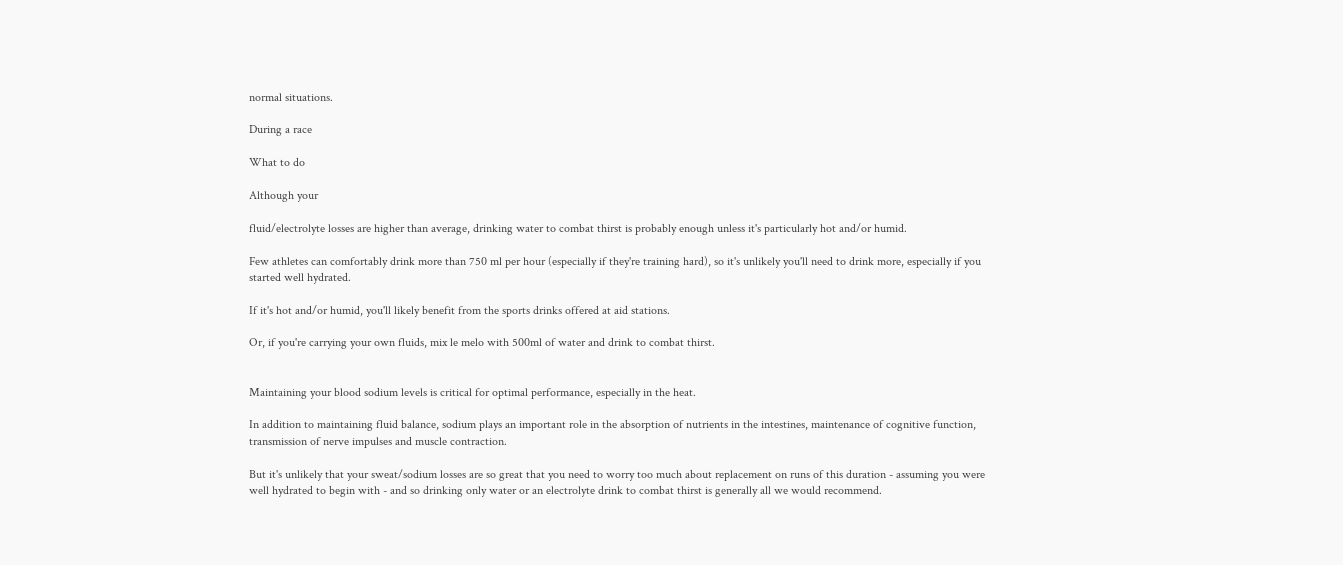normal situations.

During a race

What to do

Although your

fluid/electrolyte losses are higher than average, drinking water to combat thirst is probably enough unless it's particularly hot and/or humid.

Few athletes can comfortably drink more than 750 ml per hour (especially if they're training hard), so it's unlikely you'll need to drink more, especially if you started well hydrated.

If it's hot and/or humid, you'll likely benefit from the sports drinks offered at aid stations.

Or, if you're carrying your own fluids, mix le melo with 500ml of water and drink to combat thirst.


Maintaining your blood sodium levels is critical for optimal performance, especially in the heat.

In addition to maintaining fluid balance, sodium plays an important role in the absorption of nutrients in the intestines, maintenance of cognitive function, transmission of nerve impulses and muscle contraction.

But it's unlikely that your sweat/sodium losses are so great that you need to worry too much about replacement on runs of this duration - assuming you were well hydrated to begin with - and so drinking only water or an electrolyte drink to combat thirst is generally all we would recommend.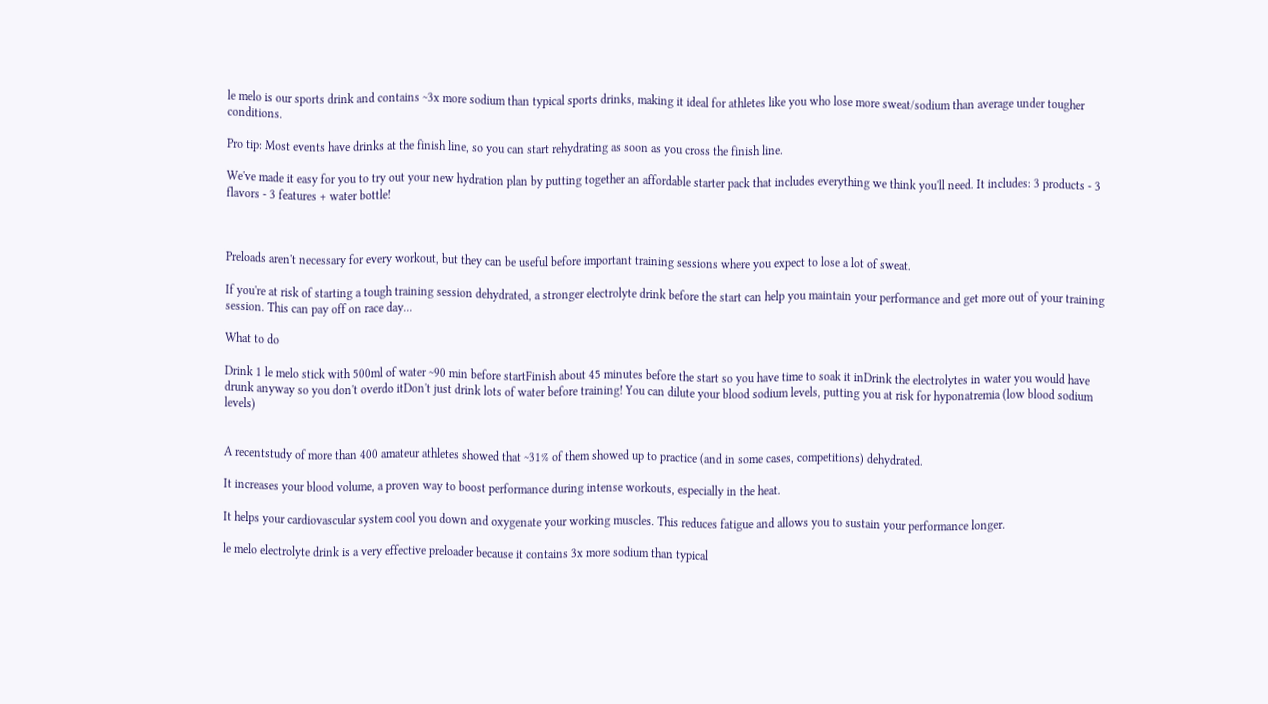le melo is our sports drink and contains ~3x more sodium than typical sports drinks, making it ideal for athletes like you who lose more sweat/sodium than average under tougher conditions.

Pro tip: Most events have drinks at the finish line, so you can start rehydrating as soon as you cross the finish line.

We've made it easy for you to try out your new hydration plan by putting together an affordable starter pack that includes everything we think you'll need. It includes: 3 products - 3 flavors - 3 features + water bottle!



Preloads aren't necessary for every workout, but they can be useful before important training sessions where you expect to lose a lot of sweat.

If you're at risk of starting a tough training session dehydrated, a stronger electrolyte drink before the start can help you maintain your performance and get more out of your training session. This can pay off on race day...

What to do

Drink 1 le melo stick with 500ml of water ~90 min before startFinish about 45 minutes before the start so you have time to soak it inDrink the electrolytes in water you would have drunk anyway so you don't overdo itDon't just drink lots of water before training! You can dilute your blood sodium levels, putting you at risk for hyponatremia (low blood sodium levels)


A recentstudy of more than 400 amateur athletes showed that ~31% of them showed up to practice (and in some cases, competitions) dehydrated.

It increases your blood volume, a proven way to boost performance during intense workouts, especially in the heat.

It helps your cardiovascular system cool you down and oxygenate your working muscles. This reduces fatigue and allows you to sustain your performance longer.

le melo electrolyte drink is a very effective preloader because it contains 3x more sodium than typical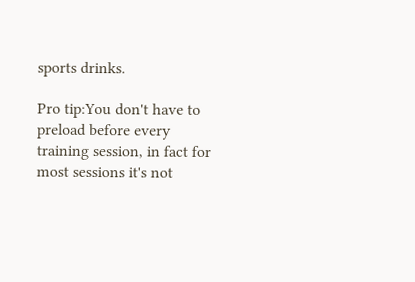sports drinks.

Pro tip:You don't have to preload before every training session, in fact for most sessions it's not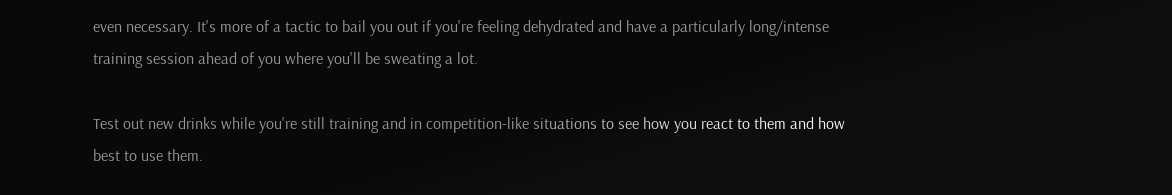even necessary. It's more of a tactic to bail you out if you're feeling dehydrated and have a particularly long/intense training session ahead of you where you'll be sweating a lot.

Test out new drinks while you're still training and in competition-like situations to see how you react to them and how best to use them.